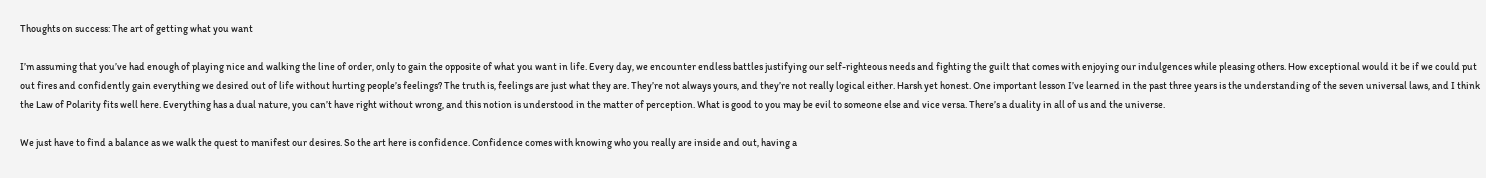Thoughts on success: The art of getting what you want

I’m assuming that you’ve had enough of playing nice and walking the line of order, only to gain the opposite of what you want in life. Every day, we encounter endless battles justifying our self-righteous needs and fighting the guilt that comes with enjoying our indulgences while pleasing others. How exceptional would it be if we could put out fires and confidently gain everything we desired out of life without hurting people’s feelings? The truth is, feelings are just what they are. They’re not always yours, and they’re not really logical either. Harsh yet honest. One important lesson I’ve learned in the past three years is the understanding of the seven universal laws, and I think the Law of Polarity fits well here. Everything has a dual nature, you can’t have right without wrong, and this notion is understood in the matter of perception. What is good to you may be evil to someone else and vice versa. There’s a duality in all of us and the universe.

We just have to find a balance as we walk the quest to manifest our desires. So the art here is confidence. Confidence comes with knowing who you really are inside and out, having a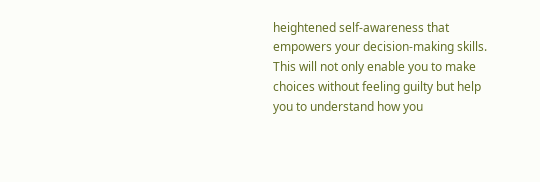heightened self-awareness that empowers your decision-making skills. This will not only enable you to make choices without feeling guilty but help you to understand how you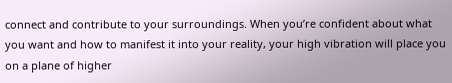connect and contribute to your surroundings. When you’re confident about what you want and how to manifest it into your reality, your high vibration will place you on a plane of higher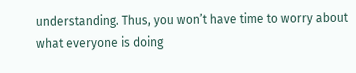understanding. Thus, you won’t have time to worry about what everyone is doing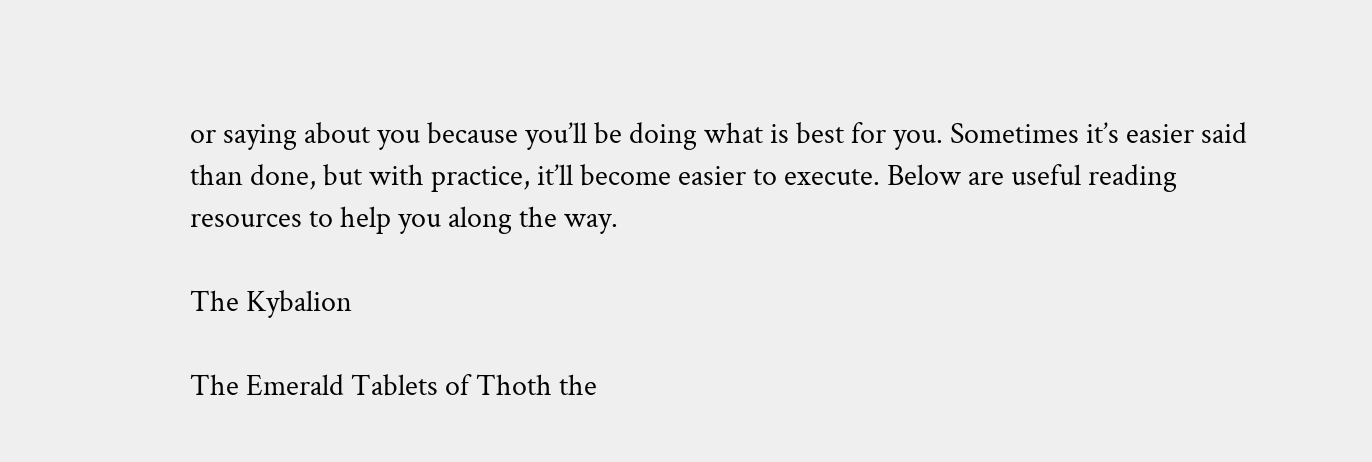or saying about you because you’ll be doing what is best for you. Sometimes it’s easier said than done, but with practice, it’ll become easier to execute. Below are useful reading resources to help you along the way.

The Kybalion

The Emerald Tablets of Thoth the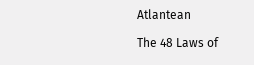Atlantean

The 48 Laws of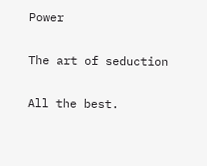Power

The art of seduction

All the best.